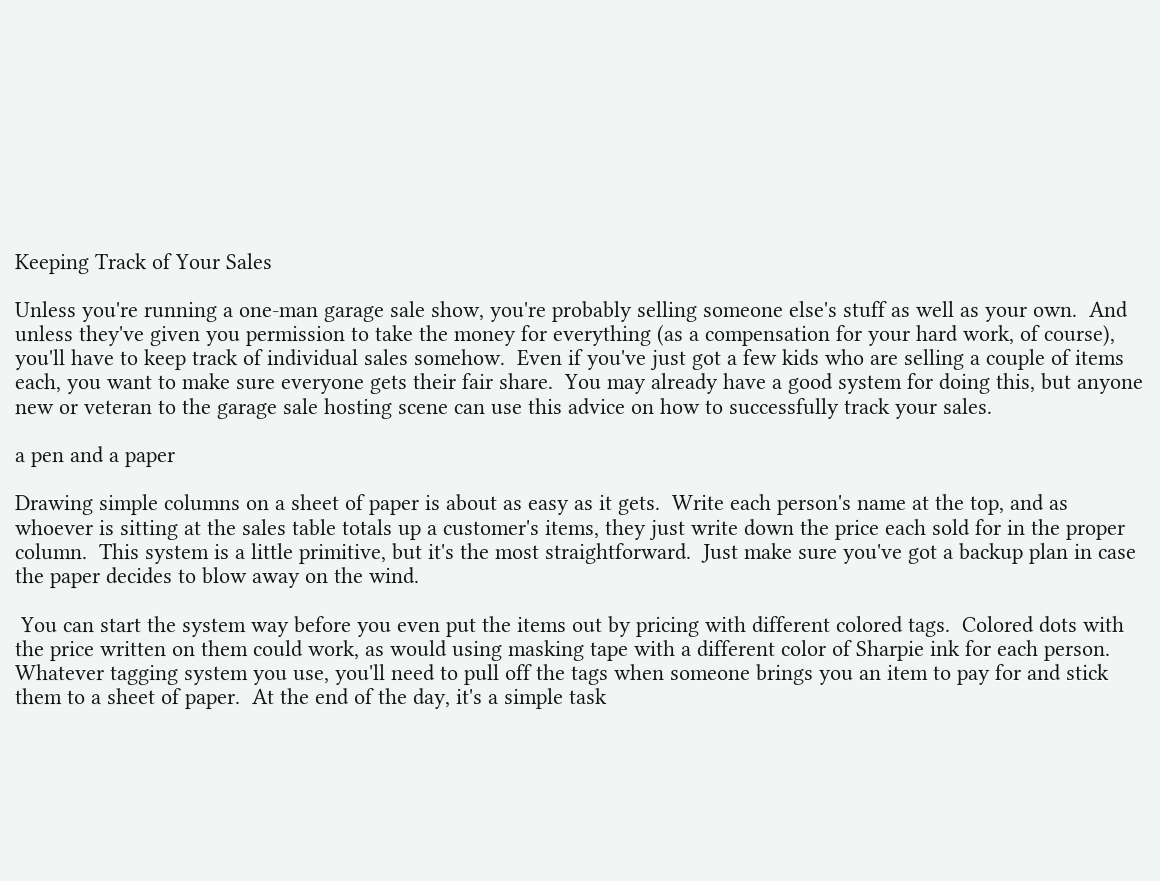Keeping Track of Your Sales

Unless you're running a one-man garage sale show, you're probably selling someone else's stuff as well as your own.  And unless they've given you permission to take the money for everything (as a compensation for your hard work, of course), you'll have to keep track of individual sales somehow.  Even if you've just got a few kids who are selling a couple of items each, you want to make sure everyone gets their fair share.  You may already have a good system for doing this, but anyone new or veteran to the garage sale hosting scene can use this advice on how to successfully track your sales.

a pen and a paper

Drawing simple columns on a sheet of paper is about as easy as it gets.  Write each person's name at the top, and as whoever is sitting at the sales table totals up a customer's items, they just write down the price each sold for in the proper column.  This system is a little primitive, but it's the most straightforward.  Just make sure you've got a backup plan in case the paper decides to blow away on the wind.

 You can start the system way before you even put the items out by pricing with different colored tags.  Colored dots with the price written on them could work, as would using masking tape with a different color of Sharpie ink for each person.  Whatever tagging system you use, you'll need to pull off the tags when someone brings you an item to pay for and stick them to a sheet of paper.  At the end of the day, it's a simple task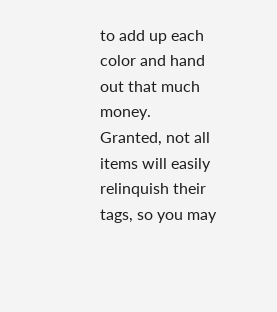to add up each color and hand out that much money.  Granted, not all items will easily relinquish their tags, so you may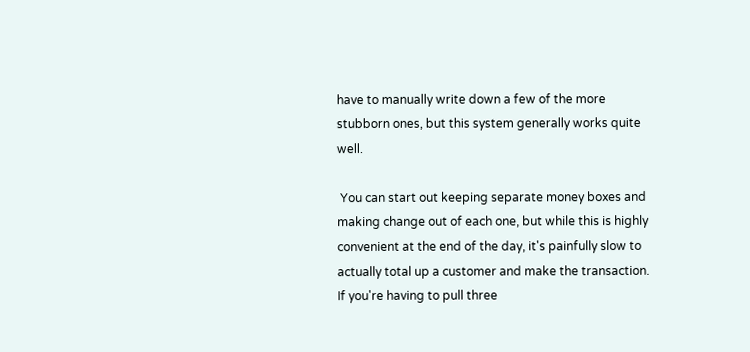have to manually write down a few of the more stubborn ones, but this system generally works quite well.

 You can start out keeping separate money boxes and making change out of each one, but while this is highly convenient at the end of the day, it's painfully slow to actually total up a customer and make the transaction.  If you're having to pull three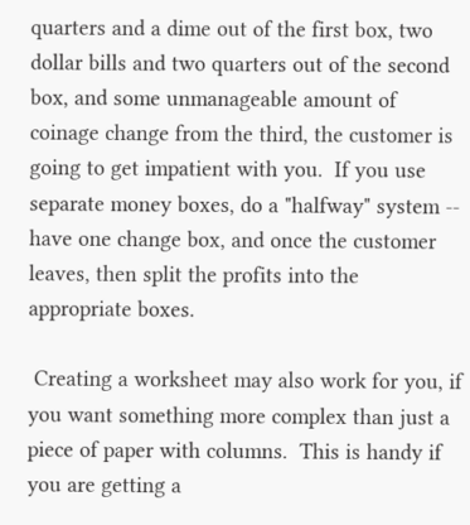quarters and a dime out of the first box, two dollar bills and two quarters out of the second box, and some unmanageable amount of coinage change from the third, the customer is going to get impatient with you.  If you use separate money boxes, do a "halfway" system -- have one change box, and once the customer leaves, then split the profits into the appropriate boxes.

 Creating a worksheet may also work for you, if you want something more complex than just a piece of paper with columns.  This is handy if you are getting a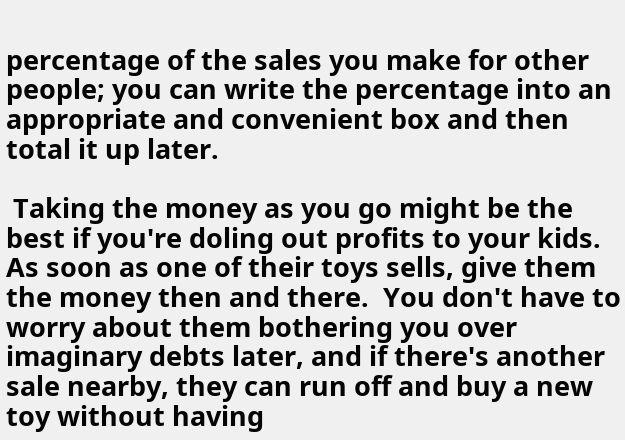percentage of the sales you make for other people; you can write the percentage into an appropriate and convenient box and then total it up later.

 Taking the money as you go might be the best if you're doling out profits to your kids.  As soon as one of their toys sells, give them the money then and there.  You don't have to worry about them bothering you over imaginary debts later, and if there's another sale nearby, they can run off and buy a new toy without having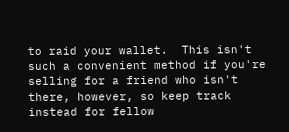to raid your wallet.  This isn't such a convenient method if you're selling for a friend who isn't there, however, so keep track instead for fellow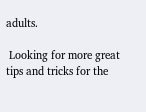adults.

 Looking for more great tips and tricks for the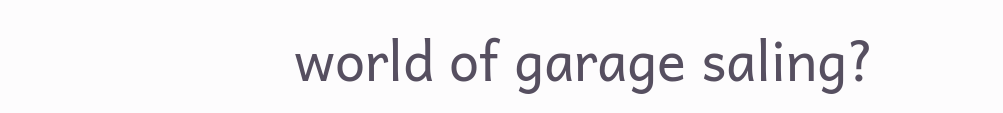world of garage saling?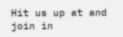Hit us up at and join in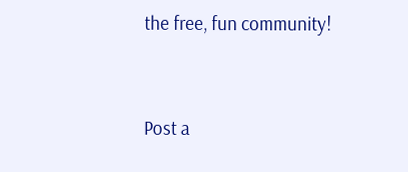the free, fun community!


Post a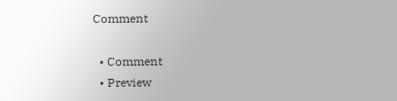Comment

  • Comment
  • Preview